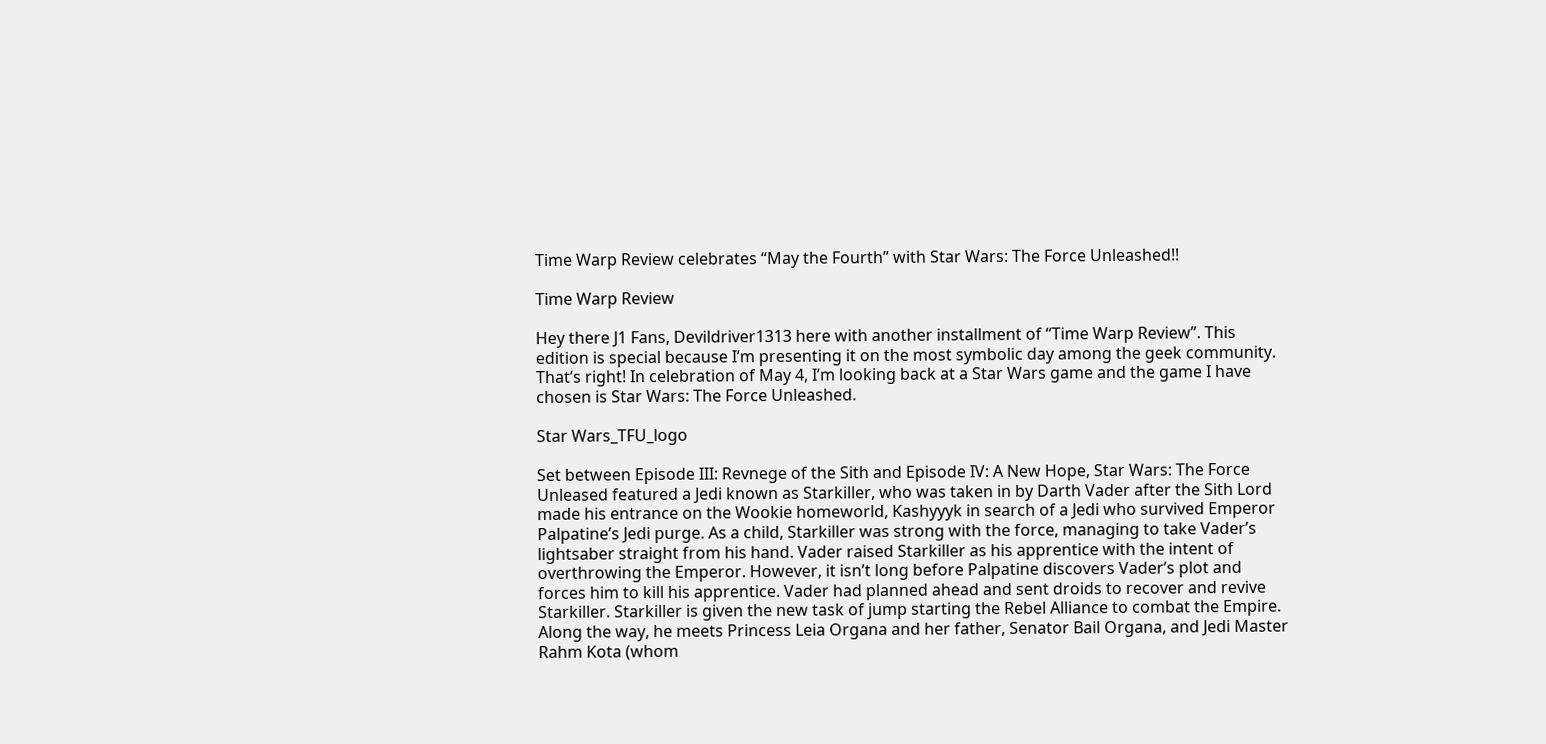Time Warp Review celebrates “May the Fourth” with Star Wars: The Force Unleashed!!

Time Warp Review

Hey there J1 Fans, Devildriver1313 here with another installment of “Time Warp Review”. This edition is special because I’m presenting it on the most symbolic day among the geek community. That’s right! In celebration of May 4, I’m looking back at a Star Wars game and the game I have chosen is Star Wars: The Force Unleashed.

Star Wars_TFU_logo

Set between Episode III: Revnege of the Sith and Episode IV: A New Hope, Star Wars: The Force Unleased featured a Jedi known as Starkiller, who was taken in by Darth Vader after the Sith Lord made his entrance on the Wookie homeworld, Kashyyyk in search of a Jedi who survived Emperor Palpatine’s Jedi purge. As a child, Starkiller was strong with the force, managing to take Vader’s lightsaber straight from his hand. Vader raised Starkiller as his apprentice with the intent of overthrowing the Emperor. However, it isn’t long before Palpatine discovers Vader’s plot and forces him to kill his apprentice. Vader had planned ahead and sent droids to recover and revive Starkiller. Starkiller is given the new task of jump starting the Rebel Alliance to combat the Empire. Along the way, he meets Princess Leia Organa and her father, Senator Bail Organa, and Jedi Master Rahm Kota (whom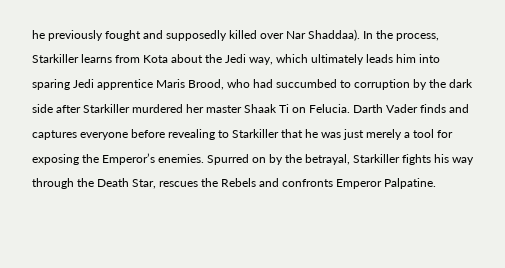he previously fought and supposedly killed over Nar Shaddaa). In the process, Starkiller learns from Kota about the Jedi way, which ultimately leads him into sparing Jedi apprentice Maris Brood, who had succumbed to corruption by the dark side after Starkiller murdered her master Shaak Ti on Felucia. Darth Vader finds and captures everyone before revealing to Starkiller that he was just merely a tool for exposing the Emperor’s enemies. Spurred on by the betrayal, Starkiller fights his way through the Death Star, rescues the Rebels and confronts Emperor Palpatine.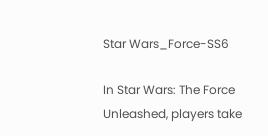Star Wars_Force-SS6

In Star Wars: The Force Unleashed, players take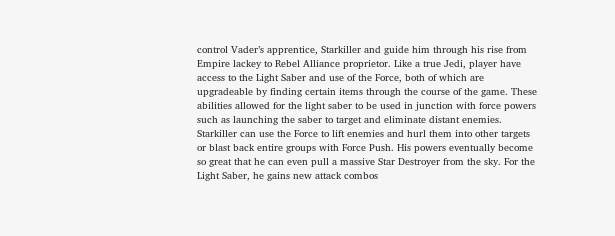control Vader’s apprentice, Starkiller and guide him through his rise from Empire lackey to Rebel Alliance proprietor. Like a true Jedi, player have access to the Light Saber and use of the Force, both of which are upgradeable by finding certain items through the course of the game. These abilities allowed for the light saber to be used in junction with force powers such as launching the saber to target and eliminate distant enemies. Starkiller can use the Force to lift enemies and hurl them into other targets or blast back entire groups with Force Push. His powers eventually become so great that he can even pull a massive Star Destroyer from the sky. For the Light Saber, he gains new attack combos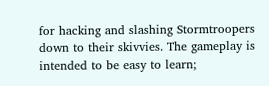for hacking and slashing Stormtroopers down to their skivvies. The gameplay is intended to be easy to learn;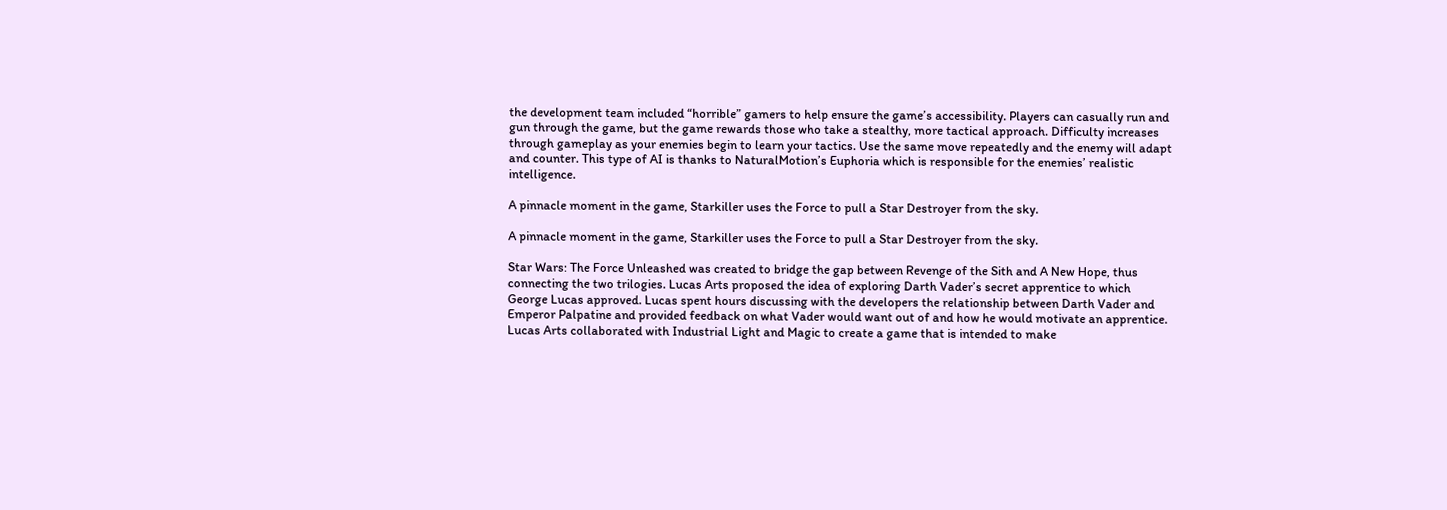the development team included “horrible” gamers to help ensure the game’s accessibility. Players can casually run and gun through the game, but the game rewards those who take a stealthy, more tactical approach. Difficulty increases through gameplay as your enemies begin to learn your tactics. Use the same move repeatedly and the enemy will adapt and counter. This type of AI is thanks to NaturalMotion’s Euphoria which is responsible for the enemies’ realistic intelligence.

A pinnacle moment in the game, Starkiller uses the Force to pull a Star Destroyer from the sky.

A pinnacle moment in the game, Starkiller uses the Force to pull a Star Destroyer from the sky.

Star Wars: The Force Unleashed was created to bridge the gap between Revenge of the Sith and A New Hope, thus connecting the two trilogies. Lucas Arts proposed the idea of exploring Darth Vader’s secret apprentice to which George Lucas approved. Lucas spent hours discussing with the developers the relationship between Darth Vader and Emperor Palpatine and provided feedback on what Vader would want out of and how he would motivate an apprentice. Lucas Arts collaborated with Industrial Light and Magic to create a game that is intended to make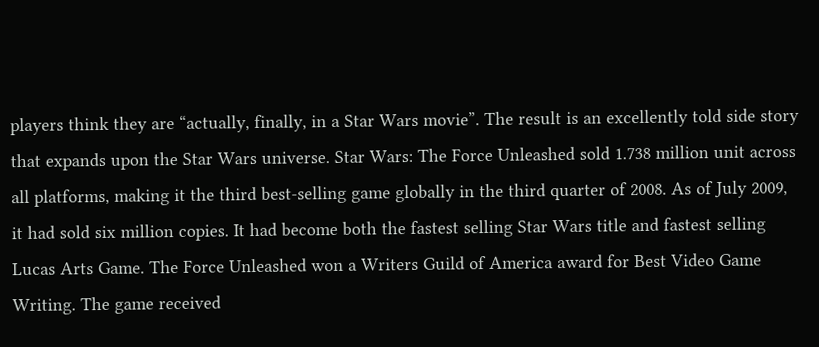players think they are “actually, finally, in a Star Wars movie”. The result is an excellently told side story that expands upon the Star Wars universe. Star Wars: The Force Unleashed sold 1.738 million unit across all platforms, making it the third best-selling game globally in the third quarter of 2008. As of July 2009, it had sold six million copies. It had become both the fastest selling Star Wars title and fastest selling Lucas Arts Game. The Force Unleashed won a Writers Guild of America award for Best Video Game Writing. The game received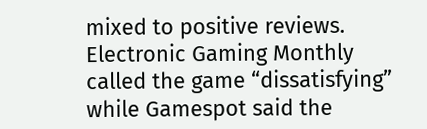mixed to positive reviews. Electronic Gaming Monthly called the game “dissatisfying” while Gamespot said the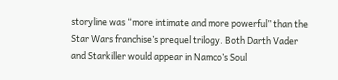storyline was “more intimate and more powerful” than the Star Wars franchise’s prequel trilogy. Both Darth Vader and Starkiller would appear in Namco’s Soul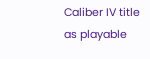Caliber IV title as playable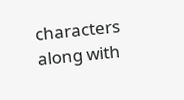characters along with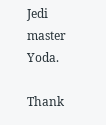Jedi master Yoda.

Thank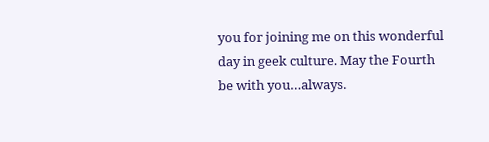you for joining me on this wonderful day in geek culture. May the Fourth be with you…always.